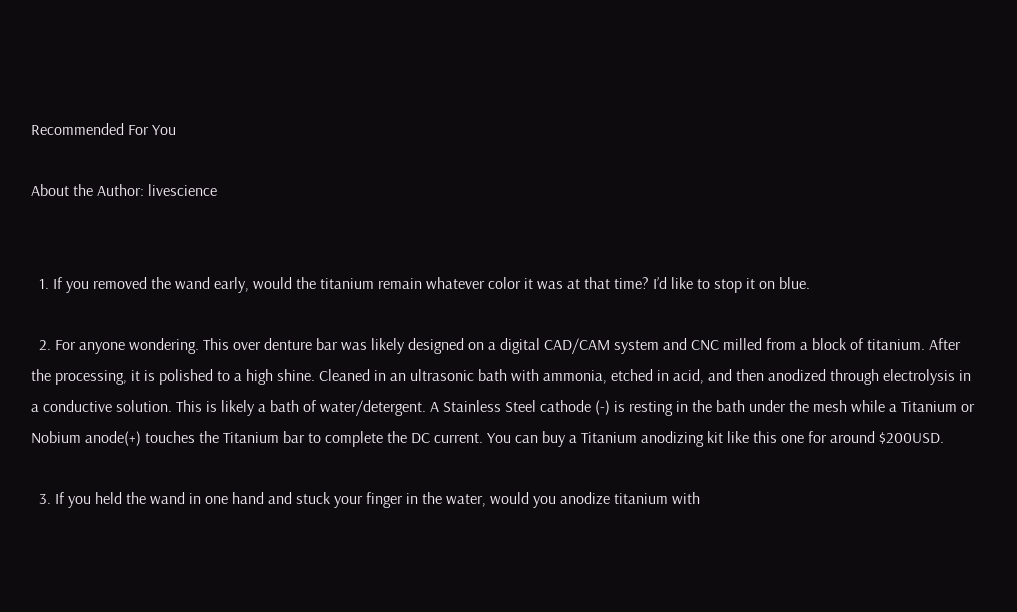Recommended For You

About the Author: livescience


  1. If you removed the wand early, would the titanium remain whatever color it was at that time? I’d like to stop it on blue.

  2. For anyone wondering. This over denture bar was likely designed on a digital CAD/CAM system and CNC milled from a block of titanium. After the processing, it is polished to a high shine. Cleaned in an ultrasonic bath with ammonia, etched in acid, and then anodized through electrolysis in a conductive solution. This is likely a bath of water/detergent. A Stainless Steel cathode (-) is resting in the bath under the mesh while a Titanium or Nobium anode(+) touches the Titanium bar to complete the DC current. You can buy a Titanium anodizing kit like this one for around $200USD.

  3. If you held the wand in one hand and stuck your finger in the water, would you anodize titanium with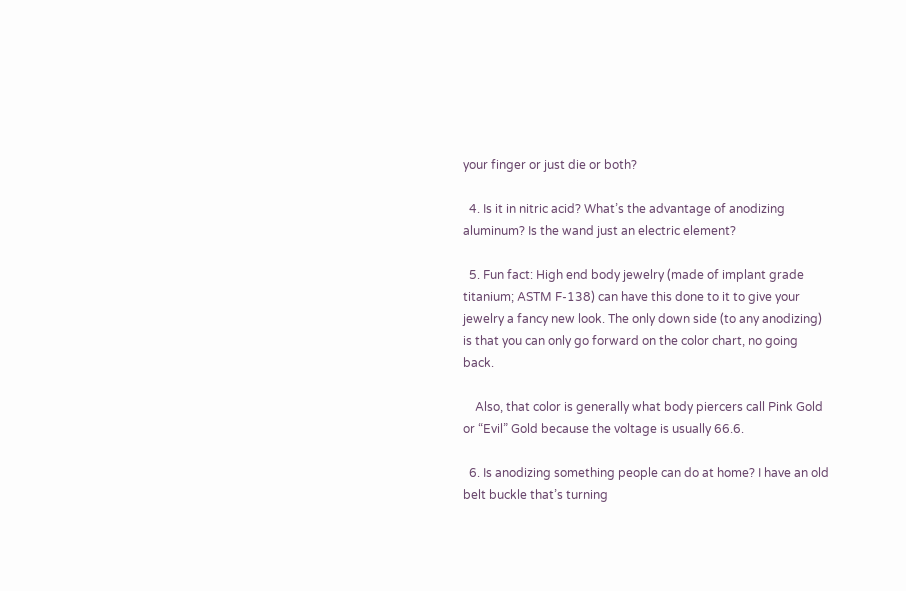your finger or just die or both?

  4. Is it in nitric acid? What’s the advantage of anodizing aluminum? Is the wand just an electric element?

  5. Fun fact: High end body jewelry (made of implant grade titanium; ASTM F-138) can have this done to it to give your jewelry a fancy new look. The only down side (to any anodizing) is that you can only go forward on the color chart, no going back.

    Also, that color is generally what body piercers call Pink Gold or “Evil” Gold because the voltage is usually 66.6.

  6. Is anodizing something people can do at home? I have an old belt buckle that’s turning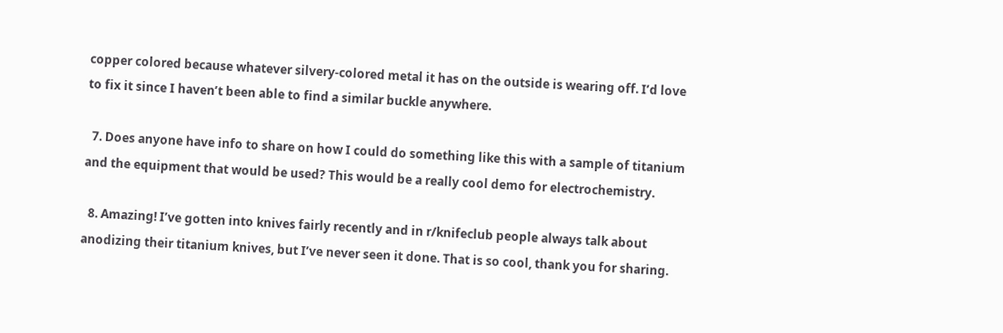copper colored because whatever silvery-colored metal it has on the outside is wearing off. I’d love to fix it since I haven’t been able to find a similar buckle anywhere.

  7. Does anyone have info to share on how I could do something like this with a sample of titanium and the equipment that would be used? This would be a really cool demo for electrochemistry.

  8. Amazing! I’ve gotten into knives fairly recently and in r/knifeclub people always talk about anodizing their titanium knives, but I’ve never seen it done. That is so cool, thank you for sharing.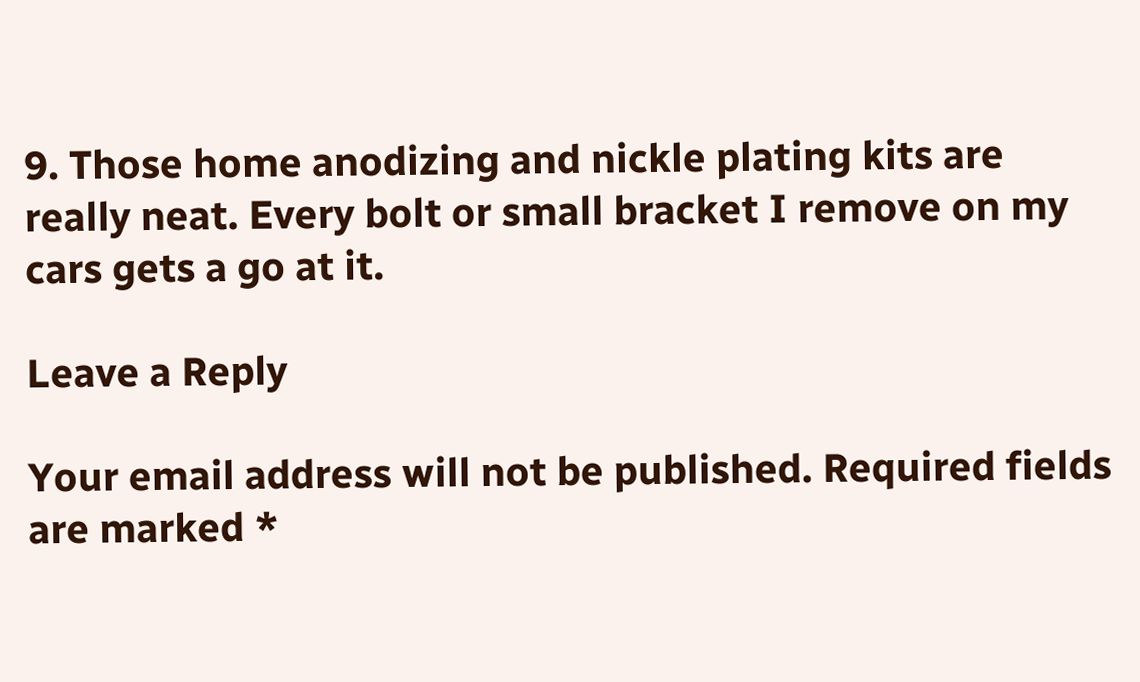9. Those home anodizing and nickle plating kits are really neat. Every bolt or small bracket I remove on my cars gets a go at it.

Leave a Reply

Your email address will not be published. Required fields are marked *